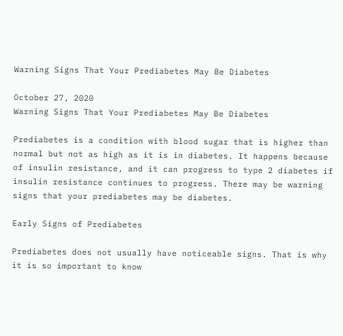Warning Signs That Your Prediabetes May Be Diabetes

October 27, 2020
Warning Signs That Your Prediabetes May Be Diabetes

Prediabetes is a condition with blood sugar that is higher than normal but not as high as it is in diabetes. It happens because of insulin resistance, and it can progress to type 2 diabetes if insulin resistance continues to progress. There may be warning signs that your prediabetes may be diabetes.

Early Signs of Prediabetes

Prediabetes does not usually have noticeable signs. That is why it is so important to know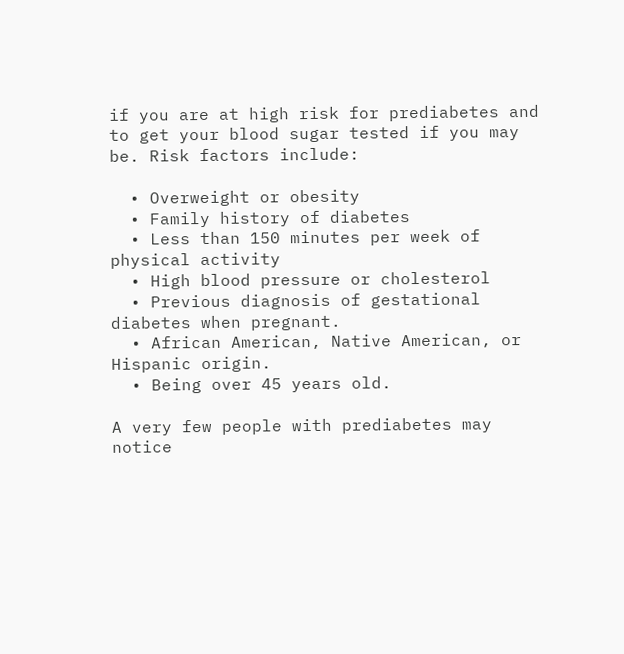if you are at high risk for prediabetes and to get your blood sugar tested if you may be. Risk factors include:

  • Overweight or obesity
  • Family history of diabetes
  • Less than 150 minutes per week of physical activity
  • High blood pressure or cholesterol
  • Previous diagnosis of gestational diabetes when pregnant.
  • African American, Native American, or Hispanic origin.
  • Being over 45 years old.

A very few people with prediabetes may notice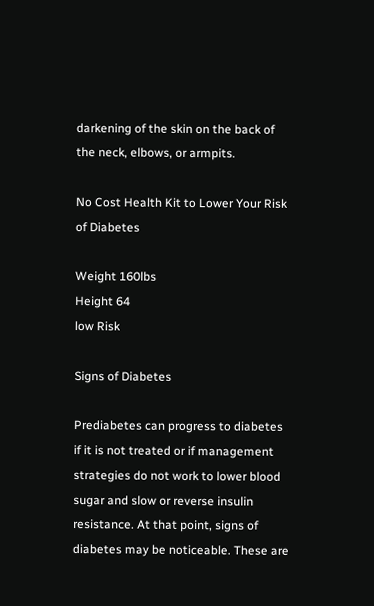darkening of the skin on the back of the neck, elbows, or armpits.

No Cost Health Kit to Lower Your Risk of Diabetes

Weight 160lbs
Height 64
low Risk

Signs of Diabetes

Prediabetes can progress to diabetes if it is not treated or if management strategies do not work to lower blood sugar and slow or reverse insulin resistance. At that point, signs of diabetes may be noticeable. These are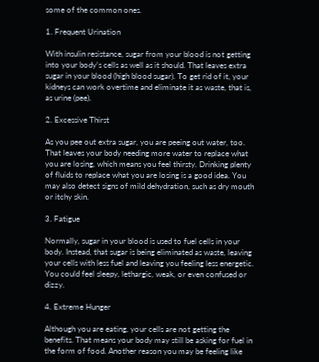some of the common ones.

1. Frequent Urination

With insulin resistance, sugar from your blood is not getting into your body’s cells as well as it should. That leaves extra sugar in your blood (high blood sugar). To get rid of it, your kidneys can work overtime and eliminate it as waste, that is, as urine (pee).

2. Excessive Thirst

As you pee out extra sugar, you are peeing out water, too. That leaves your body needing more water to replace what you are losing, which means you feel thirsty. Drinking plenty of fluids to replace what you are losing is a good idea. You may also detect signs of mild dehydration, such as dry mouth or itchy skin.

3. Fatigue

Normally, sugar in your blood is used to fuel cells in your body. Instead, that sugar is being eliminated as waste, leaving your cells with less fuel and leaving you feeling less energetic. You could feel sleepy, lethargic, weak, or even confused or dizzy.

4. Extreme Hunger

Although you are eating, your cells are not getting the benefits. That means your body may still be asking for fuel in the form of food. Another reason you may be feeling like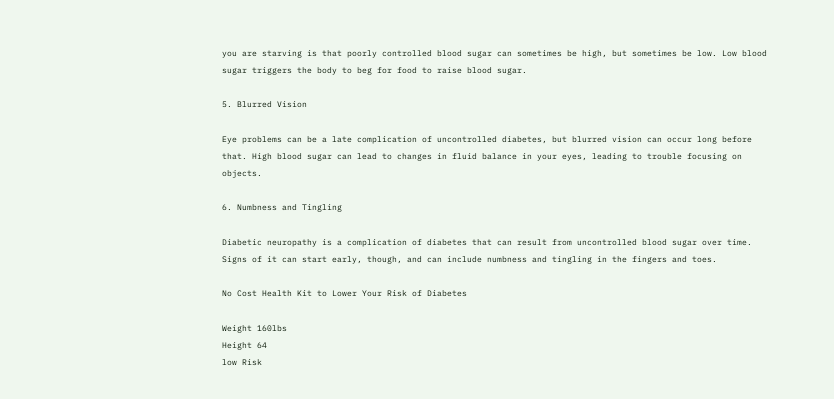you are starving is that poorly controlled blood sugar can sometimes be high, but sometimes be low. Low blood sugar triggers the body to beg for food to raise blood sugar.

5. Blurred Vision

Eye problems can be a late complication of uncontrolled diabetes, but blurred vision can occur long before that. High blood sugar can lead to changes in fluid balance in your eyes, leading to trouble focusing on objects.

6. Numbness and Tingling

Diabetic neuropathy is a complication of diabetes that can result from uncontrolled blood sugar over time. Signs of it can start early, though, and can include numbness and tingling in the fingers and toes.

No Cost Health Kit to Lower Your Risk of Diabetes

Weight 160lbs
Height 64
low Risk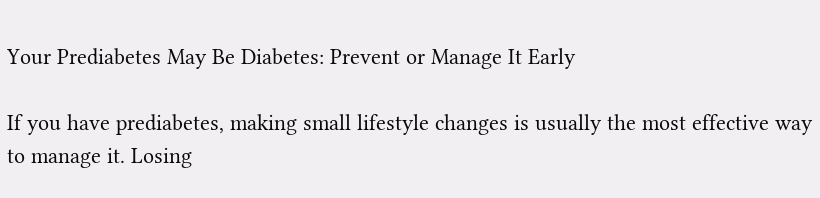Your Prediabetes May Be Diabetes: Prevent or Manage It Early

If you have prediabetes, making small lifestyle changes is usually the most effective way to manage it. Losing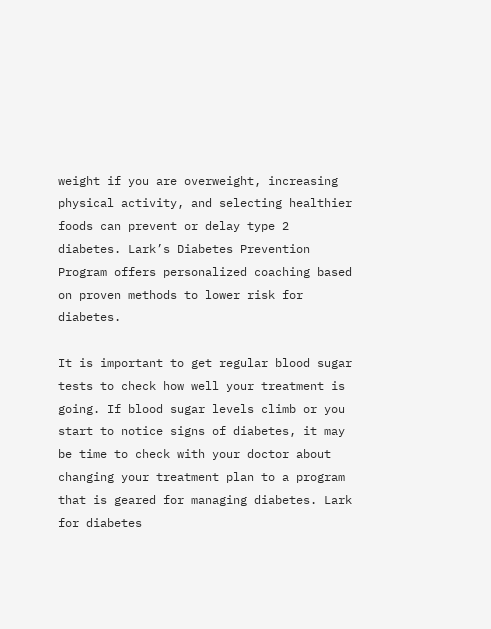weight if you are overweight, increasing physical activity, and selecting healthier foods can prevent or delay type 2 diabetes. Lark’s Diabetes Prevention Program offers personalized coaching based on proven methods to lower risk for diabetes.

It is important to get regular blood sugar tests to check how well your treatment is going. If blood sugar levels climb or you start to notice signs of diabetes, it may be time to check with your doctor about changing your treatment plan to a program that is geared for managing diabetes. Lark for diabetes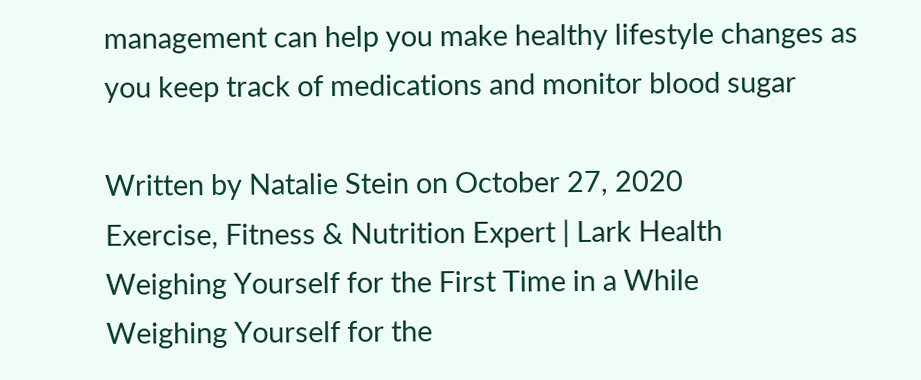management can help you make healthy lifestyle changes as you keep track of medications and monitor blood sugar

Written by Natalie Stein on October 27, 2020
Exercise, Fitness & Nutrition Expert | Lark Health
Weighing Yourself for the First Time in a While
Weighing Yourself for the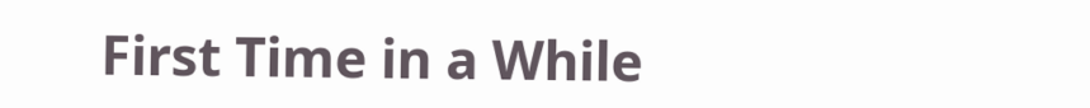First Time in a While